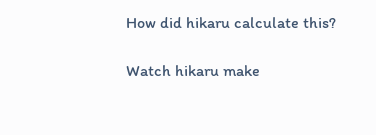How did hikaru calculate this?

Watch hikaru make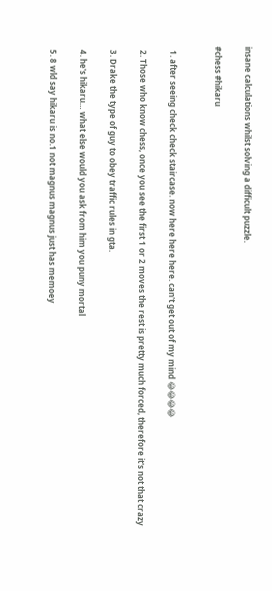insane calculations whilst solving a difficult puzzle.

#chess #hikaru


  1. after seeing check check staircase. now here here here. can't get out of my mind 😂😂😂😂

  2. Those who know chess, once you see the first 1 or 2 moves the rest is pretty much forced, therefore it's not that crazy

  3. Drake the type of guy to obey traffic rules in gta.

  4. he's hikaru… what else would you ask from him you puny mortal

  5. 8 wld say hikaru is no.1 not magnus magnus just has memoey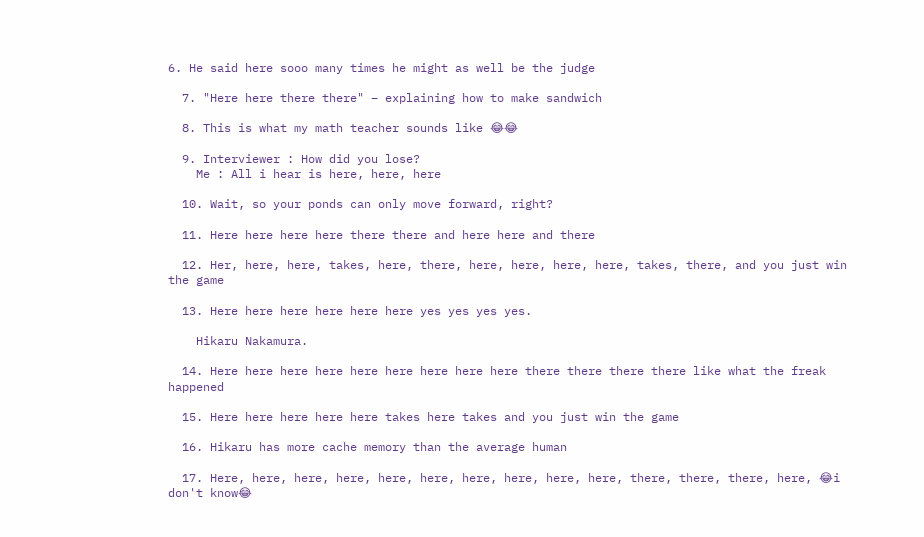6. He said here sooo many times he might as well be the judge

  7. "Here here there there" – explaining how to make sandwich

  8. This is what my math teacher sounds like 😂😂

  9. Interviewer : How did you lose?
    Me : All i hear is here, here, here

  10. Wait, so your ponds can only move forward, right?

  11. Here here here here there there and here here and there

  12. Her, here, here, takes, here, there, here, here, here, here, takes, there, and you just win the game

  13. Here here here here here here yes yes yes yes.

    Hikaru Nakamura.

  14. Here here here here here here here here here there there there there like what the freak happened

  15. Here here here here here takes here takes and you just win the game

  16. Hikaru has more cache memory than the average human

  17. Here, here, here, here, here, here, here, here, here, here, there, there, there, here, 😂i don't know😂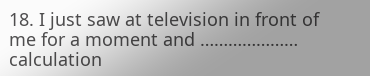18. I just saw at television in front of me for a moment and ………………… calculation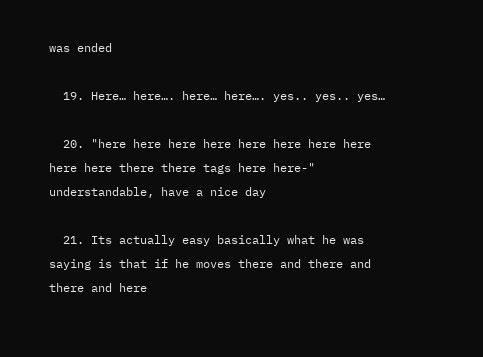was ended

  19. Here… here…. here… here…. yes.. yes.. yes…

  20. "here here here here here here here here here here there there tags here here-" understandable, have a nice day

  21. Its actually easy basically what he was saying is that if he moves there and there and there and here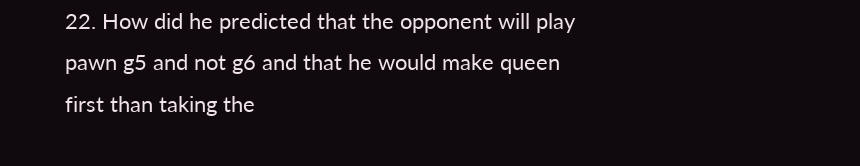22. How did he predicted that the opponent will play pawn g5 and not g6 and that he would make queen first than taking the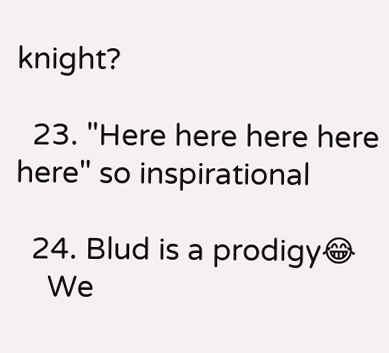knight?

  23. "Here here here here here" so inspirational

  24. Blud is a prodigy😂
    We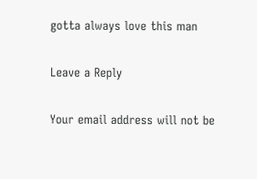gotta always love this man

Leave a Reply

Your email address will not be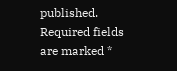published. Required fields are marked *